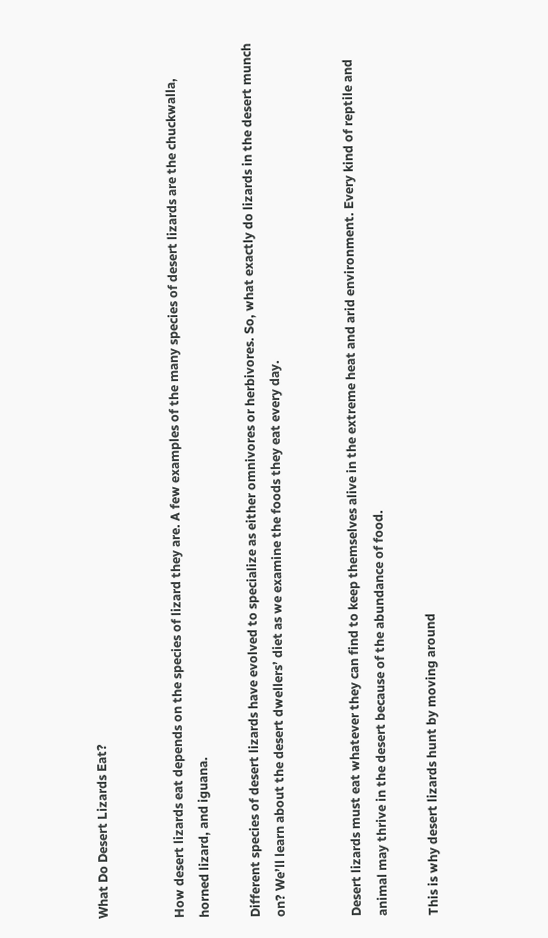What Do Desert Lizards Eat?


How desert lizards eat depends on the species of lizard they are. A few examples of the many species of desert lizards are the chuckwalla, horned lizard, and iguana.

Different species of desert lizards have evolved to specialize as either omnivores or herbivores. So, what exactly do lizards in the desert munch on? We’ll learn about the desert dwellers’ diet as we examine the foods they eat every day.


Desert lizards must eat whatever they can find to keep themselves alive in the extreme heat and arid environment. Every kind of reptile and animal may thrive in the desert because of the abundance of food.

This is why desert lizards hunt by moving around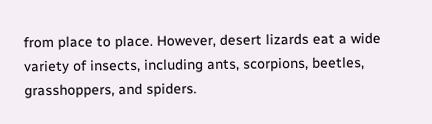from place to place. However, desert lizards eat a wide variety of insects, including ants, scorpions, beetles, grasshoppers, and spiders.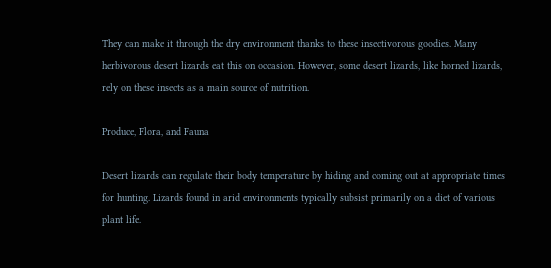They can make it through the dry environment thanks to these insectivorous goodies. Many herbivorous desert lizards eat this on occasion. However, some desert lizards, like horned lizards, rely on these insects as a main source of nutrition.

Produce, Flora, and Fauna

Desert lizards can regulate their body temperature by hiding and coming out at appropriate times for hunting. Lizards found in arid environments typically subsist primarily on a diet of various plant life.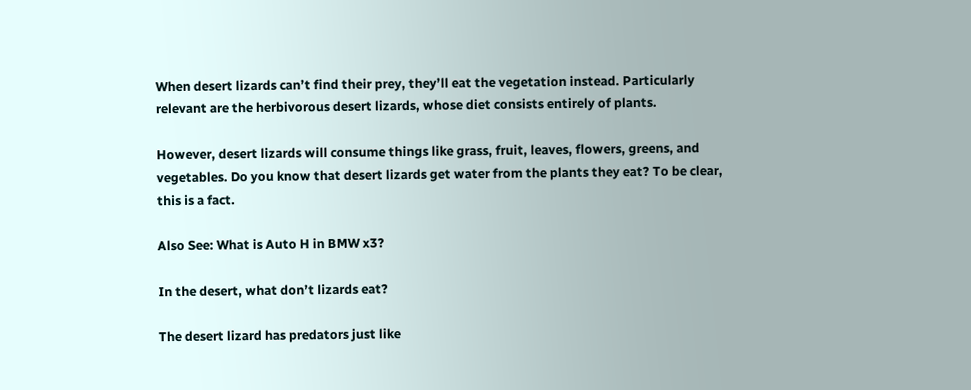When desert lizards can’t find their prey, they’ll eat the vegetation instead. Particularly relevant are the herbivorous desert lizards, whose diet consists entirely of plants.

However, desert lizards will consume things like grass, fruit, leaves, flowers, greens, and vegetables. Do you know that desert lizards get water from the plants they eat? To be clear, this is a fact.

Also See: What is Auto H in BMW x3?

In the desert, what don’t lizards eat?

The desert lizard has predators just like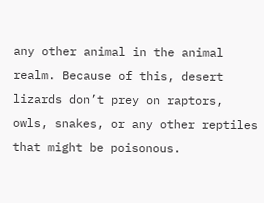any other animal in the animal realm. Because of this, desert lizards don’t prey on raptors, owls, snakes, or any other reptiles that might be poisonous.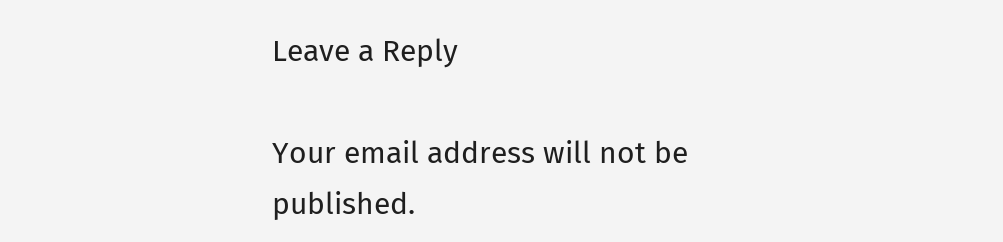Leave a Reply

Your email address will not be published.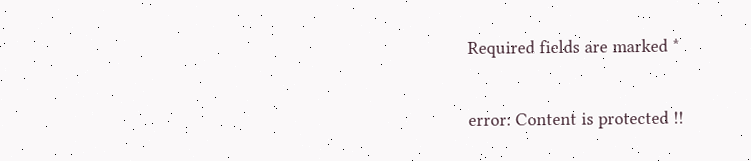Required fields are marked *

error: Content is protected !!